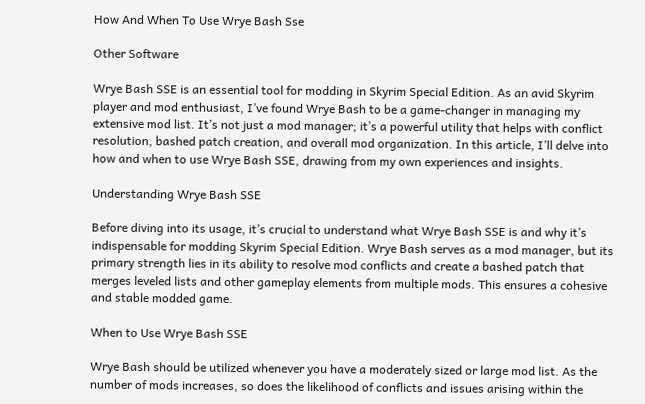How And When To Use Wrye Bash Sse

Other Software

Wrye Bash SSE is an essential tool for modding in Skyrim Special Edition. As an avid Skyrim player and mod enthusiast, I’ve found Wrye Bash to be a game-changer in managing my extensive mod list. It’s not just a mod manager; it’s a powerful utility that helps with conflict resolution, bashed patch creation, and overall mod organization. In this article, I’ll delve into how and when to use Wrye Bash SSE, drawing from my own experiences and insights.

Understanding Wrye Bash SSE

Before diving into its usage, it’s crucial to understand what Wrye Bash SSE is and why it’s indispensable for modding Skyrim Special Edition. Wrye Bash serves as a mod manager, but its primary strength lies in its ability to resolve mod conflicts and create a bashed patch that merges leveled lists and other gameplay elements from multiple mods. This ensures a cohesive and stable modded game.

When to Use Wrye Bash SSE

Wrye Bash should be utilized whenever you have a moderately sized or large mod list. As the number of mods increases, so does the likelihood of conflicts and issues arising within the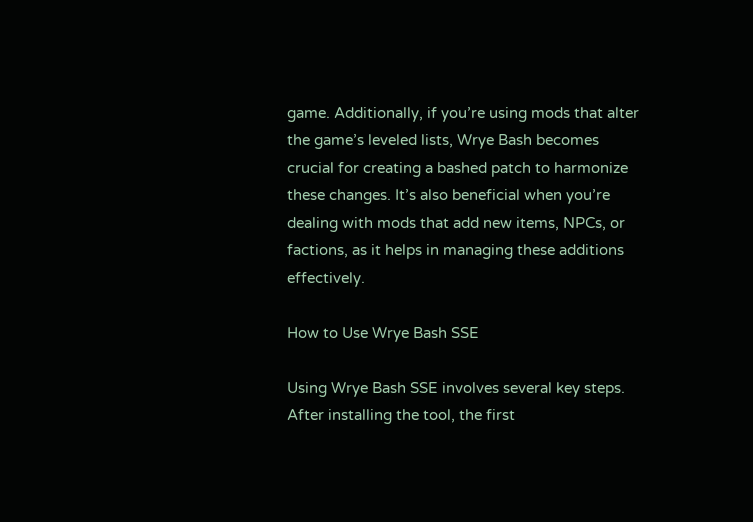game. Additionally, if you’re using mods that alter the game’s leveled lists, Wrye Bash becomes crucial for creating a bashed patch to harmonize these changes. It’s also beneficial when you’re dealing with mods that add new items, NPCs, or factions, as it helps in managing these additions effectively.

How to Use Wrye Bash SSE

Using Wrye Bash SSE involves several key steps. After installing the tool, the first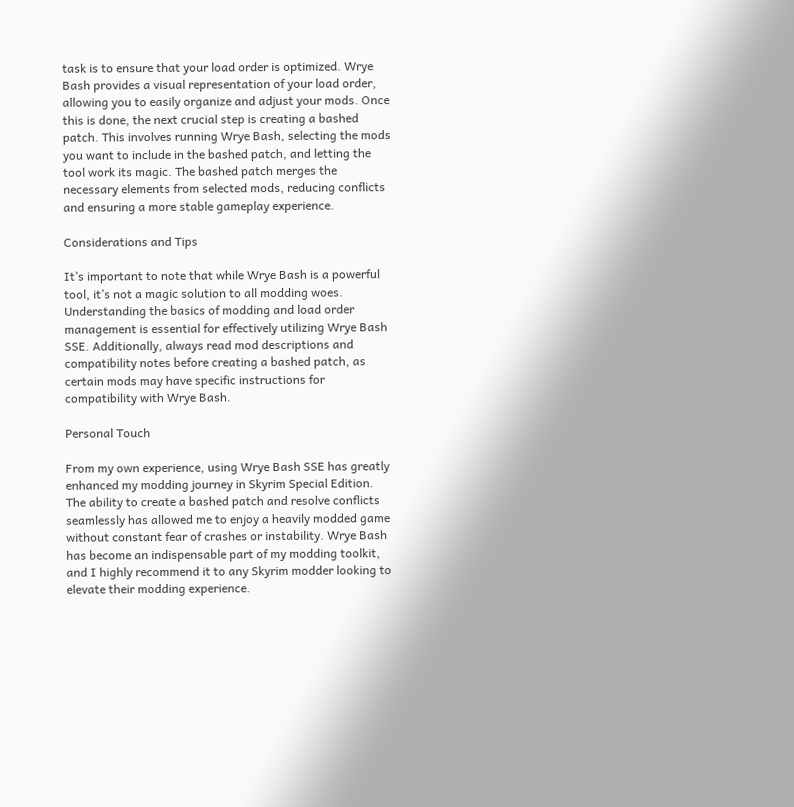task is to ensure that your load order is optimized. Wrye Bash provides a visual representation of your load order, allowing you to easily organize and adjust your mods. Once this is done, the next crucial step is creating a bashed patch. This involves running Wrye Bash, selecting the mods you want to include in the bashed patch, and letting the tool work its magic. The bashed patch merges the necessary elements from selected mods, reducing conflicts and ensuring a more stable gameplay experience.

Considerations and Tips

It’s important to note that while Wrye Bash is a powerful tool, it’s not a magic solution to all modding woes. Understanding the basics of modding and load order management is essential for effectively utilizing Wrye Bash SSE. Additionally, always read mod descriptions and compatibility notes before creating a bashed patch, as certain mods may have specific instructions for compatibility with Wrye Bash.

Personal Touch

From my own experience, using Wrye Bash SSE has greatly enhanced my modding journey in Skyrim Special Edition. The ability to create a bashed patch and resolve conflicts seamlessly has allowed me to enjoy a heavily modded game without constant fear of crashes or instability. Wrye Bash has become an indispensable part of my modding toolkit, and I highly recommend it to any Skyrim modder looking to elevate their modding experience.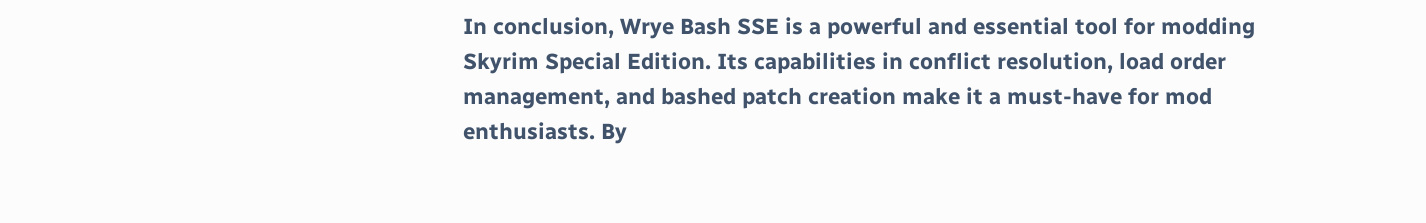In conclusion, Wrye Bash SSE is a powerful and essential tool for modding Skyrim Special Edition. Its capabilities in conflict resolution, load order management, and bashed patch creation make it a must-have for mod enthusiasts. By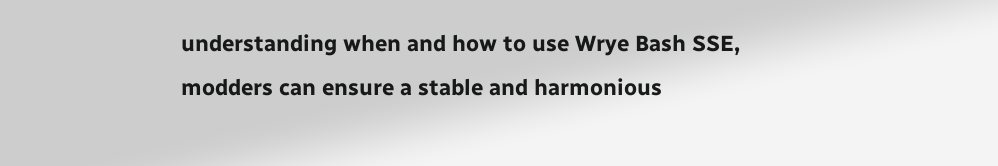understanding when and how to use Wrye Bash SSE, modders can ensure a stable and harmonious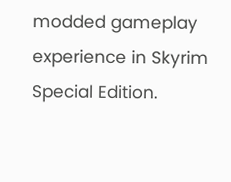modded gameplay experience in Skyrim Special Edition.